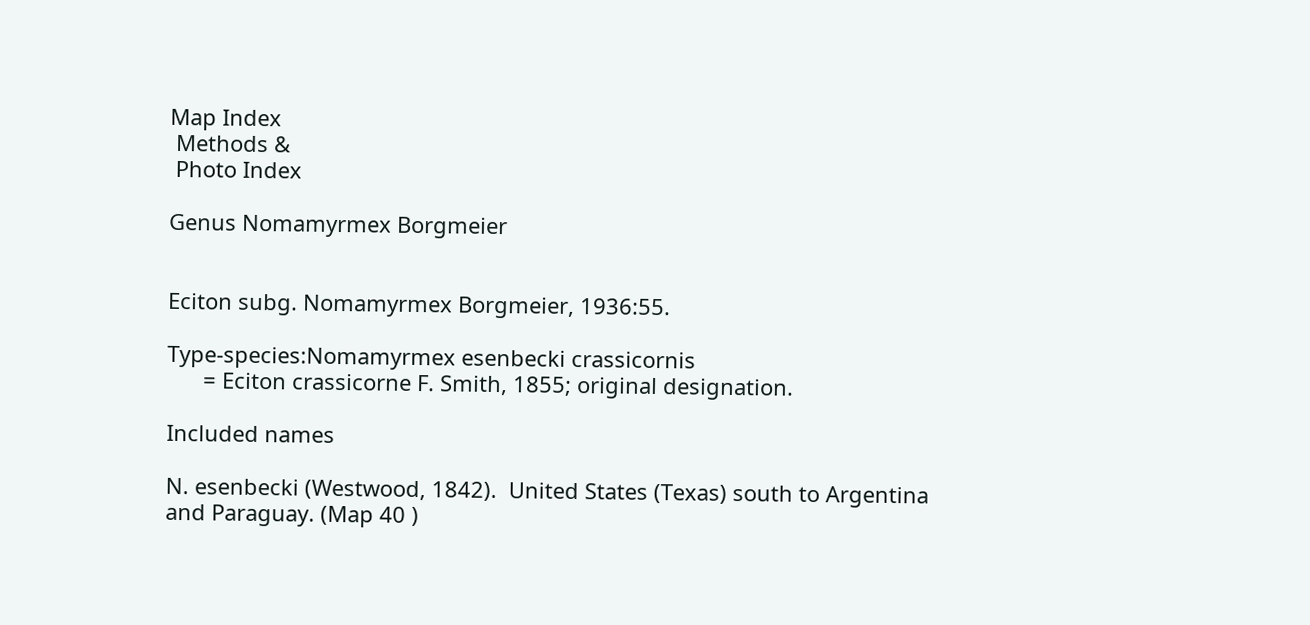Map Index
 Methods &
 Photo Index

Genus Nomamyrmex Borgmeier


Eciton subg. Nomamyrmex Borgmeier, 1936:55.

Type-species:Nomamyrmex esenbecki crassicornis
      = Eciton crassicorne F. Smith, 1855; original designation.

Included names

N. esenbecki (Westwood, 1842).  United States (Texas) south to Argentina and Paraguay. (Map 40 )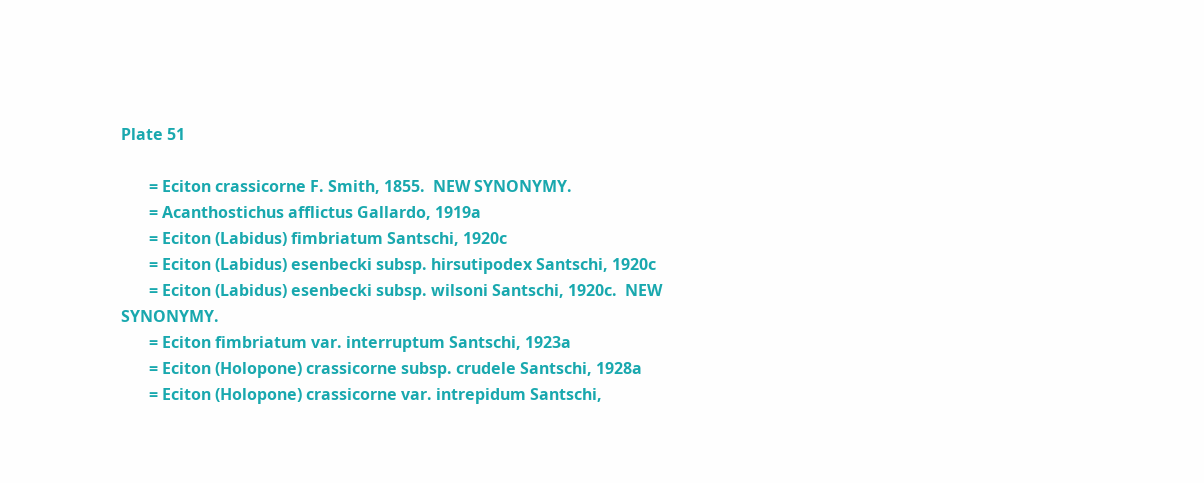Plate 51

       = Eciton crassicorne F. Smith, 1855.  NEW SYNONYMY.
       = Acanthostichus afflictus Gallardo, 1919a
       = Eciton (Labidus) fimbriatum Santschi, 1920c
       = Eciton (Labidus) esenbecki subsp. hirsutipodex Santschi, 1920c
       = Eciton (Labidus) esenbecki subsp. wilsoni Santschi, 1920c.  NEW SYNONYMY.
       = Eciton fimbriatum var. interruptum Santschi, 1923a
       = Eciton (Holopone) crassicorne subsp. crudele Santschi, 1928a
       = Eciton (Holopone) crassicorne var. intrepidum Santschi,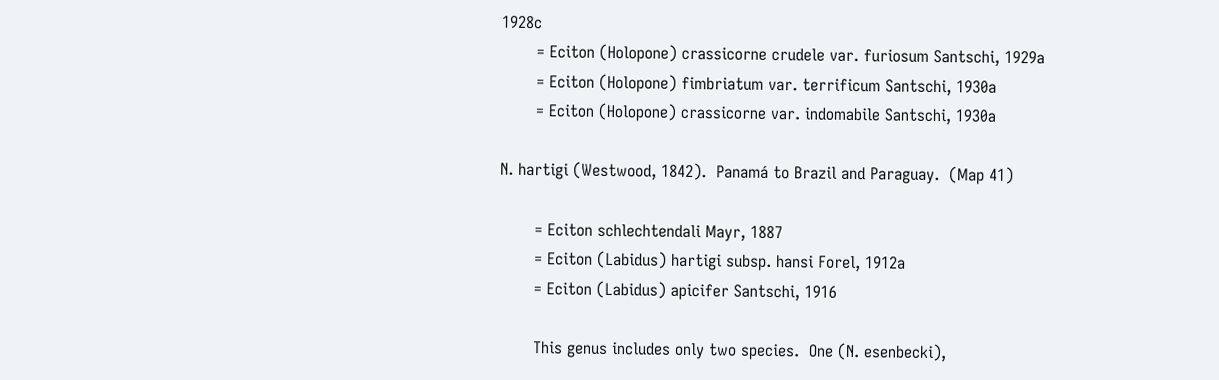1928c
       = Eciton (Holopone) crassicorne crudele var. furiosum Santschi, 1929a
       = Eciton (Holopone) fimbriatum var. terrificum Santschi, 1930a
       = Eciton (Holopone) crassicorne var. indomabile Santschi, 1930a

N. hartigi (Westwood, 1842).  Panamá to Brazil and Paraguay.  (Map 41)

       = Eciton schlechtendali Mayr, 1887
       = Eciton (Labidus) hartigi subsp. hansi Forel, 1912a
       = Eciton (Labidus) apicifer Santschi, 1916

       This genus includes only two species.  One (N. esenbecki),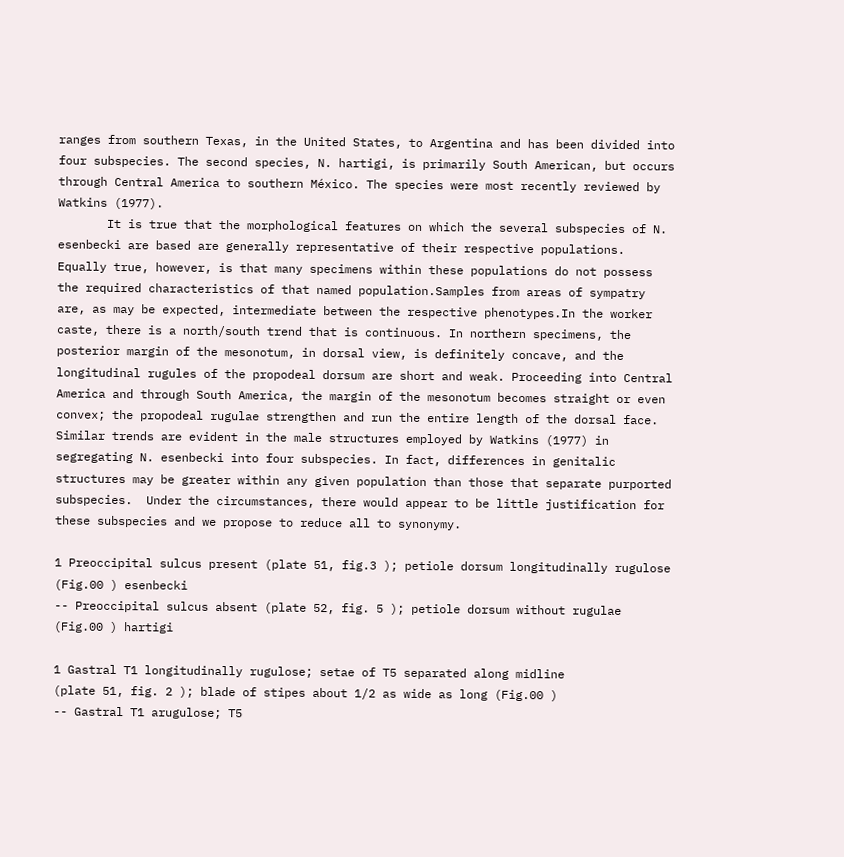ranges from southern Texas, in the United States, to Argentina and has been divided into four subspecies. The second species, N. hartigi, is primarily South American, but occurs through Central America to southern México. The species were most recently reviewed by Watkins (1977).
       It is true that the morphological features on which the several subspecies of N. esenbecki are based are generally representative of their respective populations. Equally true, however, is that many specimens within these populations do not possess the required characteristics of that named population.Samples from areas of sympatry are, as may be expected, intermediate between the respective phenotypes.In the worker caste, there is a north/south trend that is continuous. In northern specimens, the posterior margin of the mesonotum, in dorsal view, is definitely concave, and the longitudinal rugules of the propodeal dorsum are short and weak. Proceeding into Central America and through South America, the margin of the mesonotum becomes straight or even convex; the propodeal rugulae strengthen and run the entire length of the dorsal face. Similar trends are evident in the male structures employed by Watkins (1977) in segregating N. esenbecki into four subspecies. In fact, differences in genitalic structures may be greater within any given population than those that separate purported subspecies.  Under the circumstances, there would appear to be little justification for these subspecies and we propose to reduce all to synonymy.

1 Preoccipital sulcus present (plate 51, fig.3 ); petiole dorsum longitudinally rugulose (Fig.00 ) esenbecki
-- Preoccipital sulcus absent (plate 52, fig. 5 ); petiole dorsum without rugulae (Fig.00 ) hartigi

1 Gastral T1 longitudinally rugulose; setae of T5 separated along midline
(plate 51, fig. 2 ); blade of stipes about 1/2 as wide as long (Fig.00 )
-- Gastral T1 arugulose; T5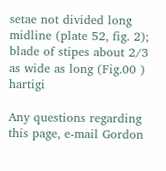setae not divided long midline (plate 52, fig. 2); blade of stipes about 2/3 as wide as long (Fig.00 ) hartigi

Any questions regarding this page, e-mail Gordon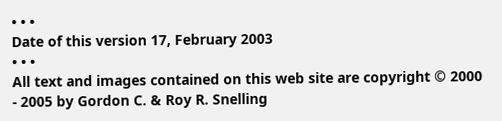• • •
Date of this version 17, February 2003
• • •
All text and images contained on this web site are copyright © 2000 - 2005 by Gordon C. & Roy R. Snelling